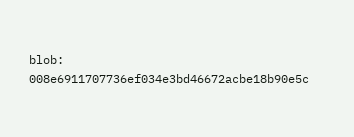blob: 008e6911707736ef034e3bd46672acbe18b90e5c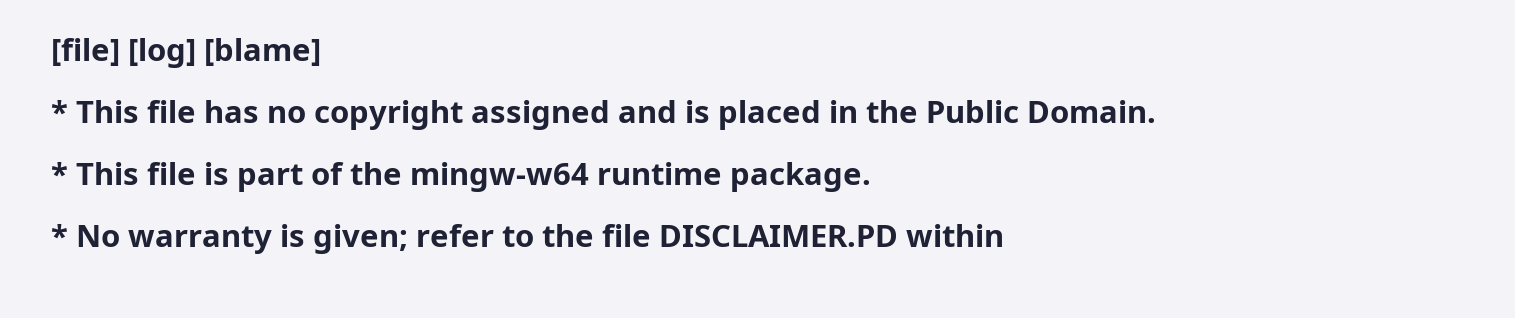[file] [log] [blame]
* This file has no copyright assigned and is placed in the Public Domain.
* This file is part of the mingw-w64 runtime package.
* No warranty is given; refer to the file DISCLAIMER.PD within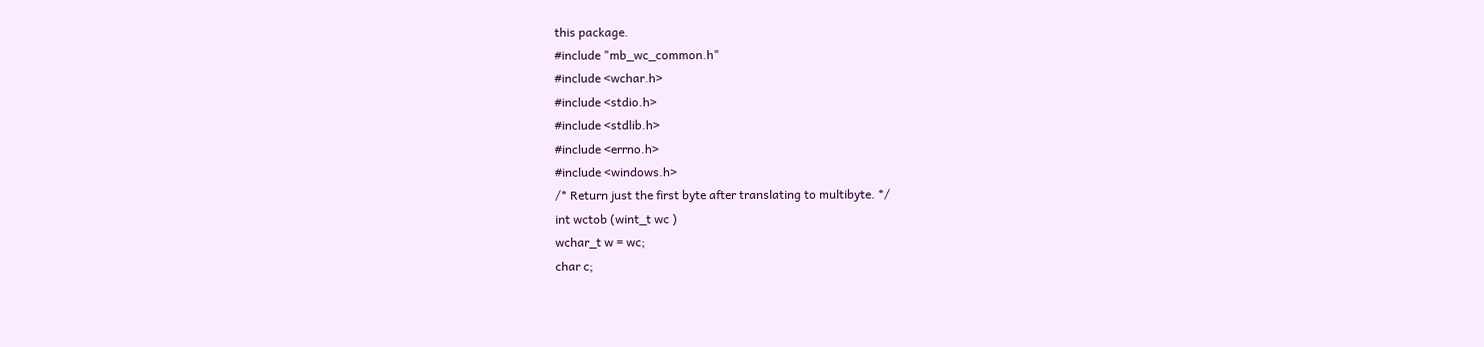this package.
#include "mb_wc_common.h"
#include <wchar.h>
#include <stdio.h>
#include <stdlib.h>
#include <errno.h>
#include <windows.h>
/* Return just the first byte after translating to multibyte. */
int wctob (wint_t wc )
wchar_t w = wc;
char c;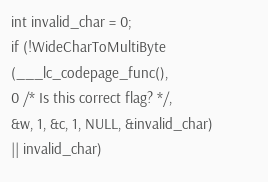int invalid_char = 0;
if (!WideCharToMultiByte (___lc_codepage_func(),
0 /* Is this correct flag? */,
&w, 1, &c, 1, NULL, &invalid_char)
|| invalid_char)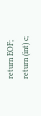return EOF;
return (int) c;